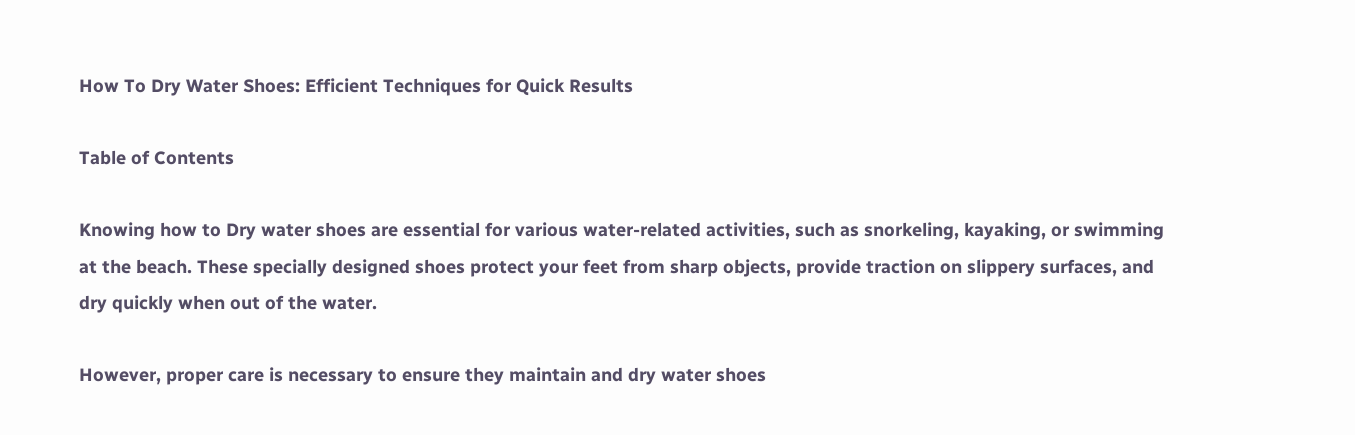How To Dry Water Shoes: Efficient Techniques for Quick Results

Table of Contents

Knowing how to Dry water shoes are essential for various water-related activities, such as snorkeling, kayaking, or swimming at the beach. These specially designed shoes protect your feet from sharp objects, provide traction on slippery surfaces, and dry quickly when out of the water.

However, proper care is necessary to ensure they maintain and dry water shoes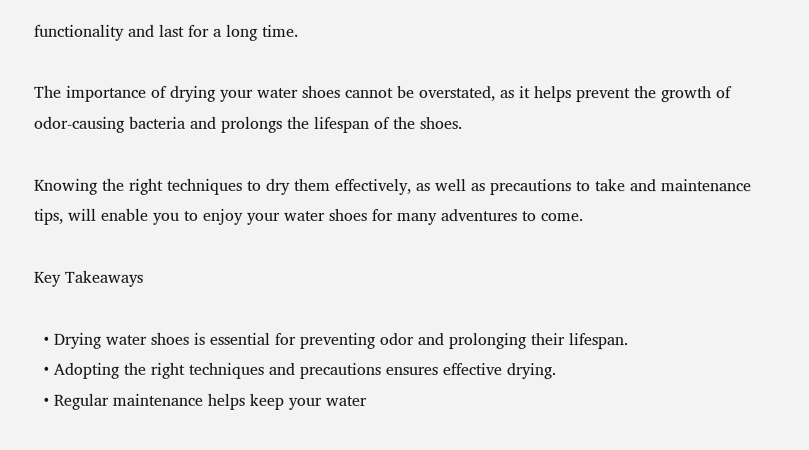functionality and last for a long time.

The importance of drying your water shoes cannot be overstated, as it helps prevent the growth of odor-causing bacteria and prolongs the lifespan of the shoes.

Knowing the right techniques to dry them effectively, as well as precautions to take and maintenance tips, will enable you to enjoy your water shoes for many adventures to come.

Key Takeaways

  • Drying water shoes is essential for preventing odor and prolonging their lifespan.
  • Adopting the right techniques and precautions ensures effective drying.
  • Regular maintenance helps keep your water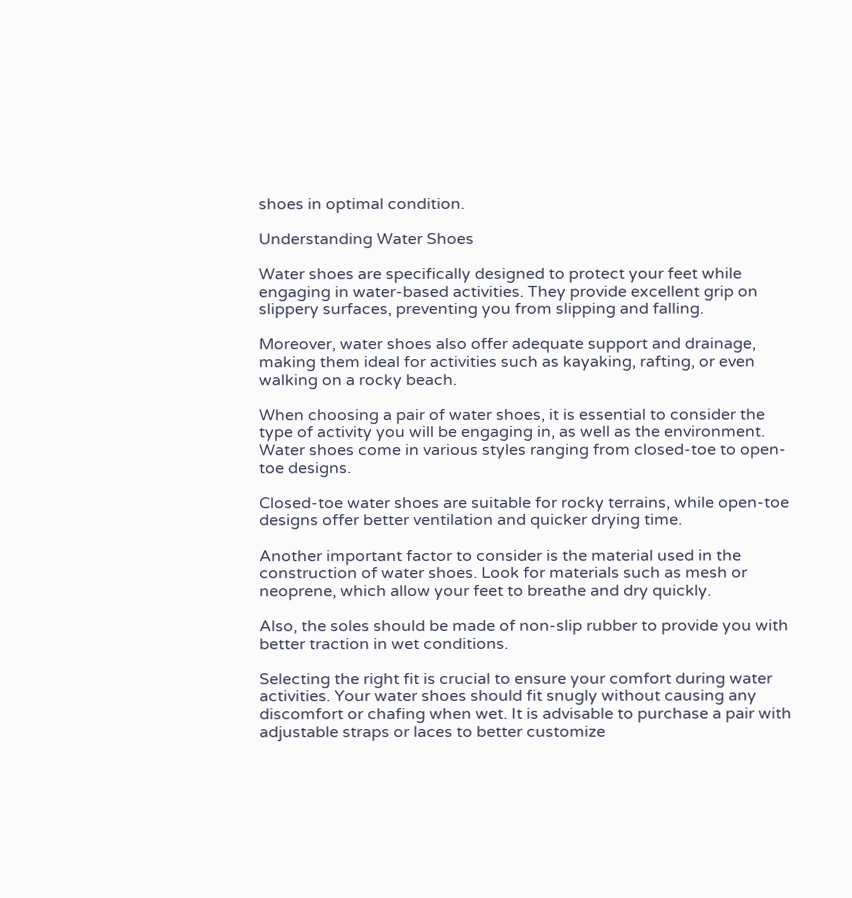shoes in optimal condition.

Understanding Water Shoes

Water shoes are specifically designed to protect your feet while engaging in water-based activities. They provide excellent grip on slippery surfaces, preventing you from slipping and falling.

Moreover, water shoes also offer adequate support and drainage, making them ideal for activities such as kayaking, rafting, or even walking on a rocky beach.

When choosing a pair of water shoes, it is essential to consider the type of activity you will be engaging in, as well as the environment. Water shoes come in various styles ranging from closed-toe to open-toe designs.

Closed-toe water shoes are suitable for rocky terrains, while open-toe designs offer better ventilation and quicker drying time.

Another important factor to consider is the material used in the construction of water shoes. Look for materials such as mesh or neoprene, which allow your feet to breathe and dry quickly.

Also, the soles should be made of non-slip rubber to provide you with better traction in wet conditions.

Selecting the right fit is crucial to ensure your comfort during water activities. Your water shoes should fit snugly without causing any discomfort or chafing when wet. It is advisable to purchase a pair with adjustable straps or laces to better customize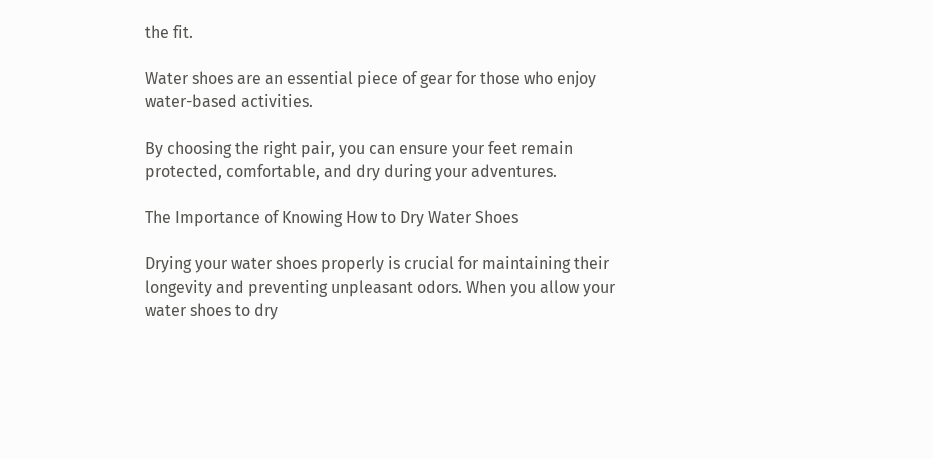the fit.

Water shoes are an essential piece of gear for those who enjoy water-based activities.

By choosing the right pair, you can ensure your feet remain protected, comfortable, and dry during your adventures.

The Importance of Knowing How to Dry Water Shoes

Drying your water shoes properly is crucial for maintaining their longevity and preventing unpleasant odors. When you allow your water shoes to dry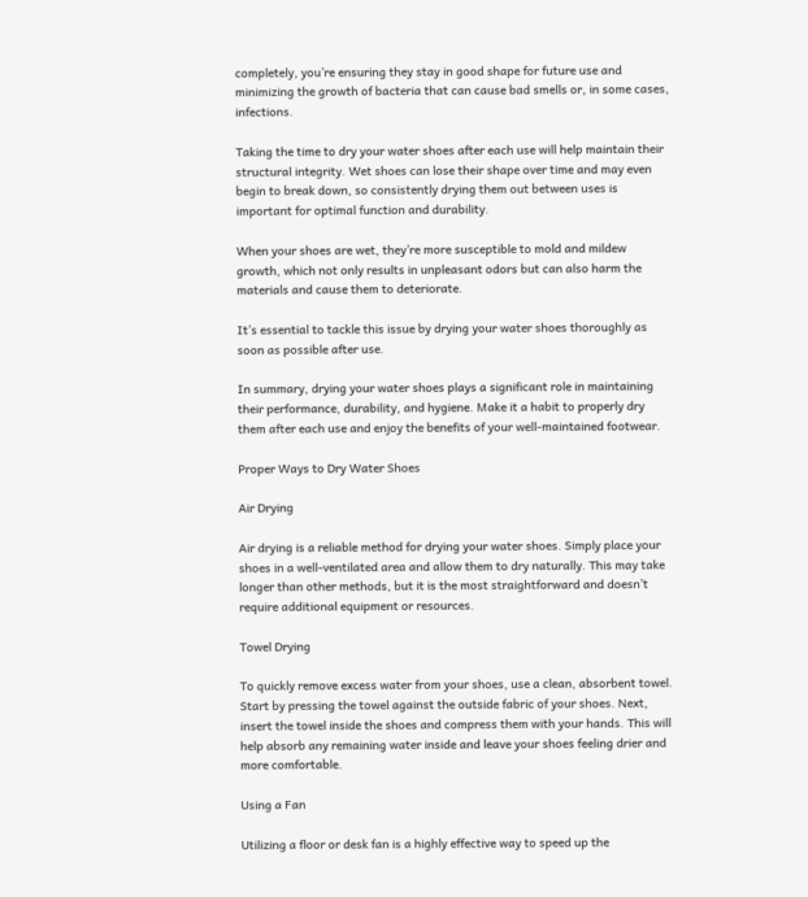completely, you’re ensuring they stay in good shape for future use and minimizing the growth of bacteria that can cause bad smells or, in some cases, infections.

Taking the time to dry your water shoes after each use will help maintain their structural integrity. Wet shoes can lose their shape over time and may even begin to break down, so consistently drying them out between uses is important for optimal function and durability.

When your shoes are wet, they’re more susceptible to mold and mildew growth, which not only results in unpleasant odors but can also harm the materials and cause them to deteriorate.

It’s essential to tackle this issue by drying your water shoes thoroughly as soon as possible after use.

In summary, drying your water shoes plays a significant role in maintaining their performance, durability, and hygiene. Make it a habit to properly dry them after each use and enjoy the benefits of your well-maintained footwear.

Proper Ways to Dry Water Shoes

Air Drying

Air drying is a reliable method for drying your water shoes. Simply place your shoes in a well-ventilated area and allow them to dry naturally. This may take longer than other methods, but it is the most straightforward and doesn’t require additional equipment or resources.

Towel Drying

To quickly remove excess water from your shoes, use a clean, absorbent towel. Start by pressing the towel against the outside fabric of your shoes. Next, insert the towel inside the shoes and compress them with your hands. This will help absorb any remaining water inside and leave your shoes feeling drier and more comfortable.

Using a Fan

Utilizing a floor or desk fan is a highly effective way to speed up the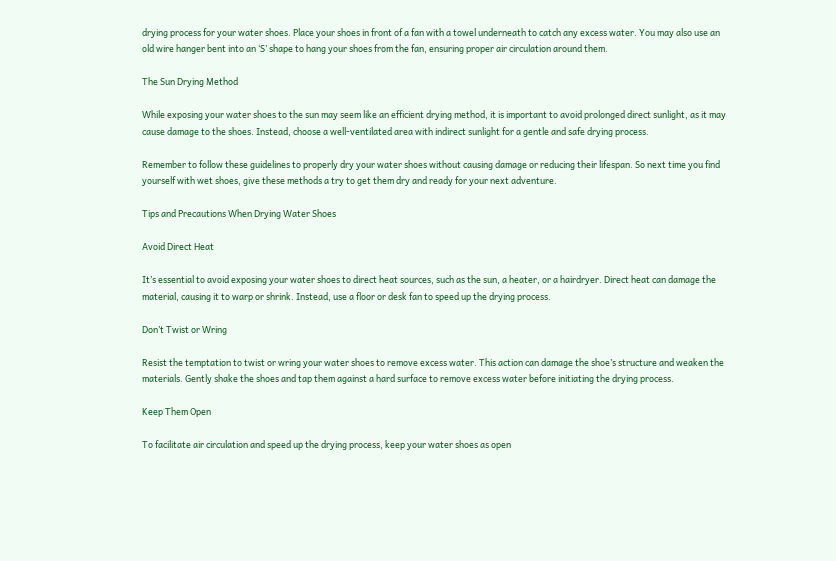drying process for your water shoes. Place your shoes in front of a fan with a towel underneath to catch any excess water. You may also use an old wire hanger bent into an ‘S’ shape to hang your shoes from the fan, ensuring proper air circulation around them.

The Sun Drying Method

While exposing your water shoes to the sun may seem like an efficient drying method, it is important to avoid prolonged direct sunlight, as it may cause damage to the shoes. Instead, choose a well-ventilated area with indirect sunlight for a gentle and safe drying process.

Remember to follow these guidelines to properly dry your water shoes without causing damage or reducing their lifespan. So next time you find yourself with wet shoes, give these methods a try to get them dry and ready for your next adventure.

Tips and Precautions When Drying Water Shoes

Avoid Direct Heat

It’s essential to avoid exposing your water shoes to direct heat sources, such as the sun, a heater, or a hairdryer. Direct heat can damage the material, causing it to warp or shrink. Instead, use a floor or desk fan to speed up the drying process.

Don’t Twist or Wring

Resist the temptation to twist or wring your water shoes to remove excess water. This action can damage the shoe’s structure and weaken the materials. Gently shake the shoes and tap them against a hard surface to remove excess water before initiating the drying process.

Keep Them Open

To facilitate air circulation and speed up the drying process, keep your water shoes as open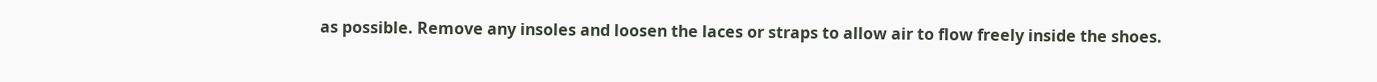as possible. Remove any insoles and loosen the laces or straps to allow air to flow freely inside the shoes.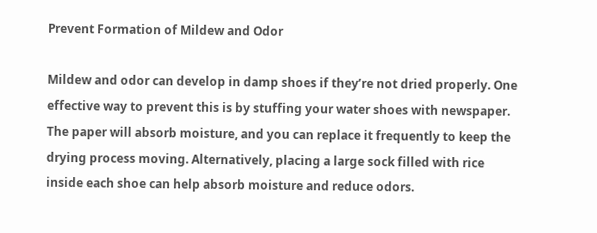Prevent Formation of Mildew and Odor

Mildew and odor can develop in damp shoes if they’re not dried properly. One effective way to prevent this is by stuffing your water shoes with newspaper. The paper will absorb moisture, and you can replace it frequently to keep the drying process moving. Alternatively, placing a large sock filled with rice inside each shoe can help absorb moisture and reduce odors.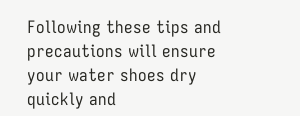Following these tips and precautions will ensure your water shoes dry quickly and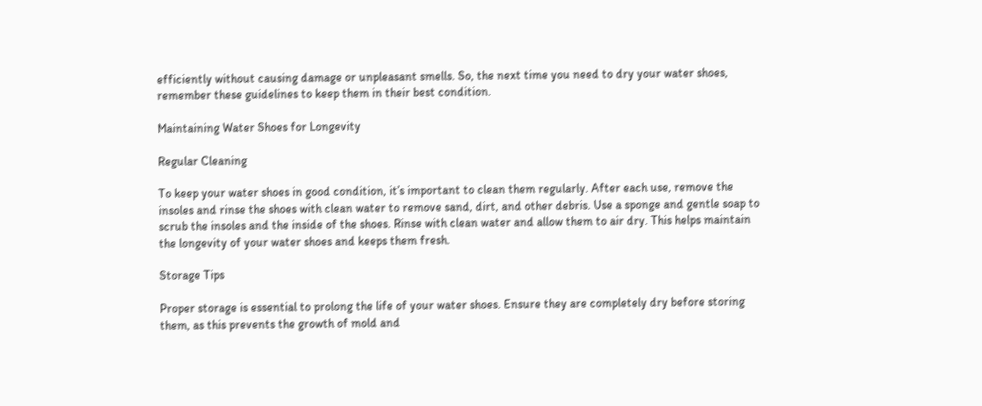efficiently without causing damage or unpleasant smells. So, the next time you need to dry your water shoes, remember these guidelines to keep them in their best condition.

Maintaining Water Shoes for Longevity

Regular Cleaning

To keep your water shoes in good condition, it’s important to clean them regularly. After each use, remove the insoles and rinse the shoes with clean water to remove sand, dirt, and other debris. Use a sponge and gentle soap to scrub the insoles and the inside of the shoes. Rinse with clean water and allow them to air dry. This helps maintain the longevity of your water shoes and keeps them fresh.

Storage Tips

Proper storage is essential to prolong the life of your water shoes. Ensure they are completely dry before storing them, as this prevents the growth of mold and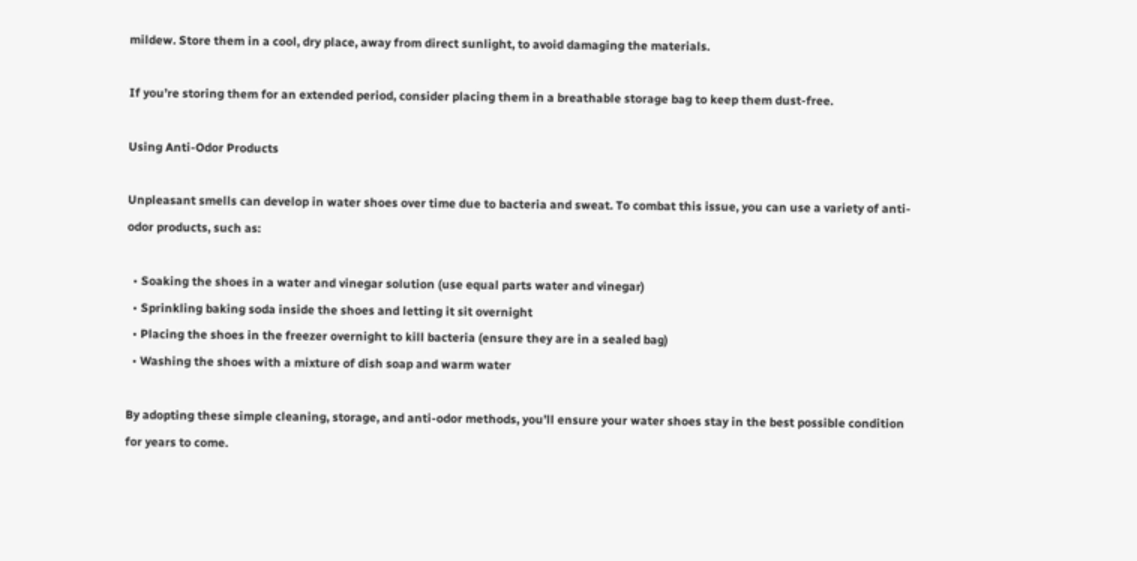mildew. Store them in a cool, dry place, away from direct sunlight, to avoid damaging the materials.

If you’re storing them for an extended period, consider placing them in a breathable storage bag to keep them dust-free.

Using Anti-Odor Products

Unpleasant smells can develop in water shoes over time due to bacteria and sweat. To combat this issue, you can use a variety of anti-odor products, such as:

  • Soaking the shoes in a water and vinegar solution (use equal parts water and vinegar)
  • Sprinkling baking soda inside the shoes and letting it sit overnight
  • Placing the shoes in the freezer overnight to kill bacteria (ensure they are in a sealed bag)
  • Washing the shoes with a mixture of dish soap and warm water

By adopting these simple cleaning, storage, and anti-odor methods, you’ll ensure your water shoes stay in the best possible condition for years to come.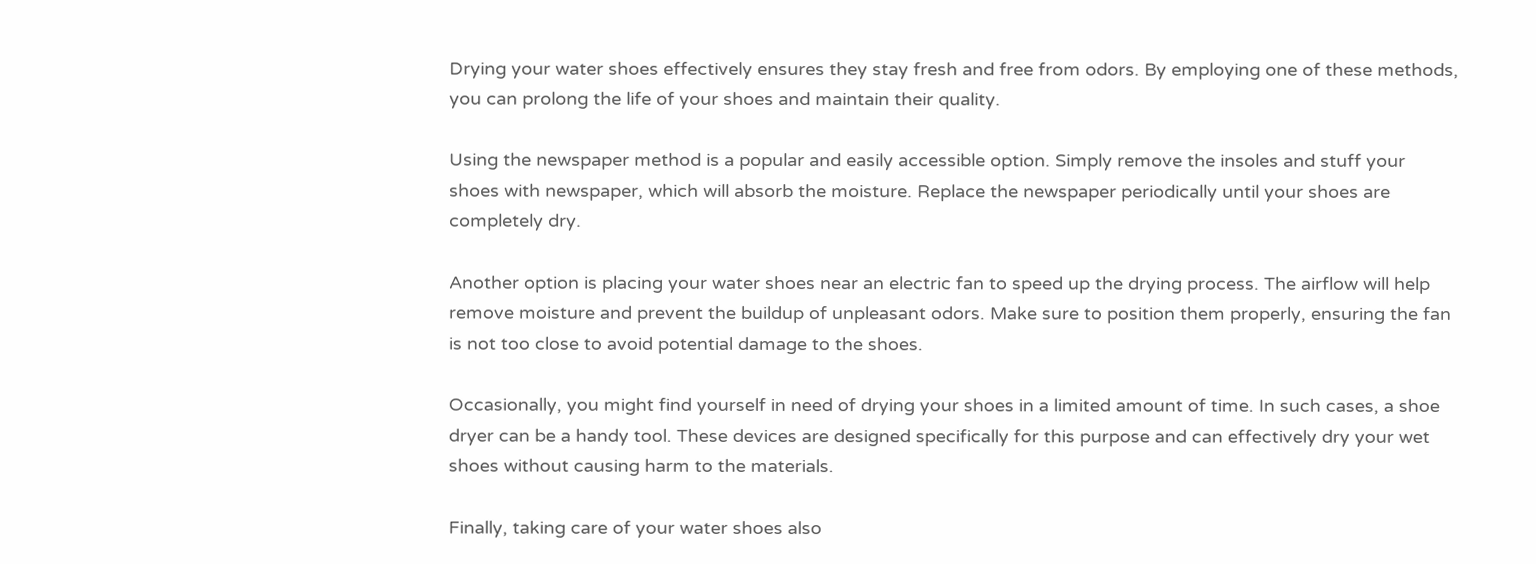Drying your water shoes effectively ensures they stay fresh and free from odors. By employing one of these methods, you can prolong the life of your shoes and maintain their quality.

Using the newspaper method is a popular and easily accessible option. Simply remove the insoles and stuff your shoes with newspaper, which will absorb the moisture. Replace the newspaper periodically until your shoes are completely dry.

Another option is placing your water shoes near an electric fan to speed up the drying process. The airflow will help remove moisture and prevent the buildup of unpleasant odors. Make sure to position them properly, ensuring the fan is not too close to avoid potential damage to the shoes.

Occasionally, you might find yourself in need of drying your shoes in a limited amount of time. In such cases, a shoe dryer can be a handy tool. These devices are designed specifically for this purpose and can effectively dry your wet shoes without causing harm to the materials.

Finally, taking care of your water shoes also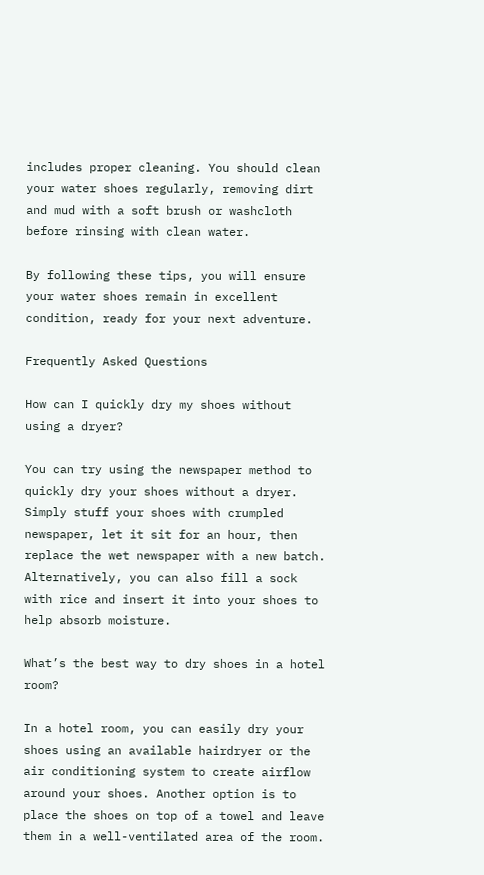includes proper cleaning. You should clean your water shoes regularly, removing dirt and mud with a soft brush or washcloth before rinsing with clean water.

By following these tips, you will ensure your water shoes remain in excellent condition, ready for your next adventure.

Frequently Asked Questions

How can I quickly dry my shoes without using a dryer?

You can try using the newspaper method to quickly dry your shoes without a dryer. Simply stuff your shoes with crumpled newspaper, let it sit for an hour, then replace the wet newspaper with a new batch. Alternatively, you can also fill a sock with rice and insert it into your shoes to help absorb moisture.

What’s the best way to dry shoes in a hotel room?

In a hotel room, you can easily dry your shoes using an available hairdryer or the air conditioning system to create airflow around your shoes. Another option is to place the shoes on top of a towel and leave them in a well-ventilated area of the room.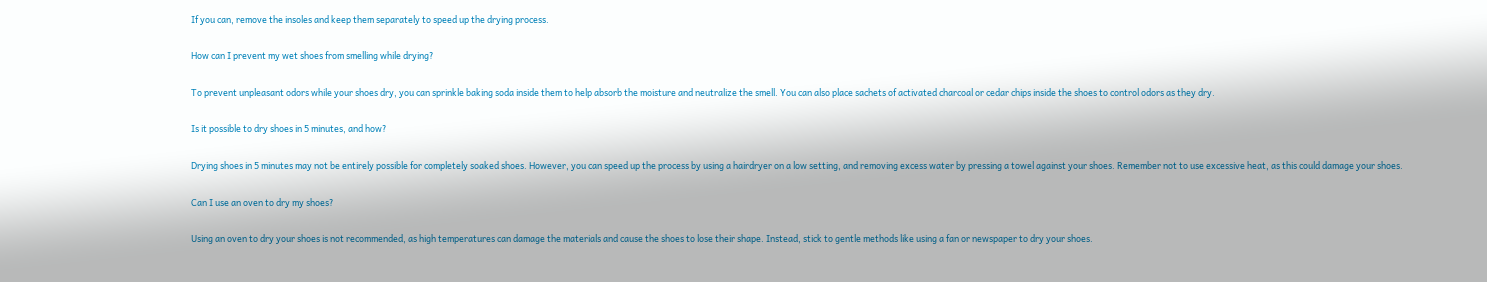If you can, remove the insoles and keep them separately to speed up the drying process.

How can I prevent my wet shoes from smelling while drying?

To prevent unpleasant odors while your shoes dry, you can sprinkle baking soda inside them to help absorb the moisture and neutralize the smell. You can also place sachets of activated charcoal or cedar chips inside the shoes to control odors as they dry.

Is it possible to dry shoes in 5 minutes, and how?

Drying shoes in 5 minutes may not be entirely possible for completely soaked shoes. However, you can speed up the process by using a hairdryer on a low setting, and removing excess water by pressing a towel against your shoes. Remember not to use excessive heat, as this could damage your shoes.

Can I use an oven to dry my shoes?

Using an oven to dry your shoes is not recommended, as high temperatures can damage the materials and cause the shoes to lose their shape. Instead, stick to gentle methods like using a fan or newspaper to dry your shoes.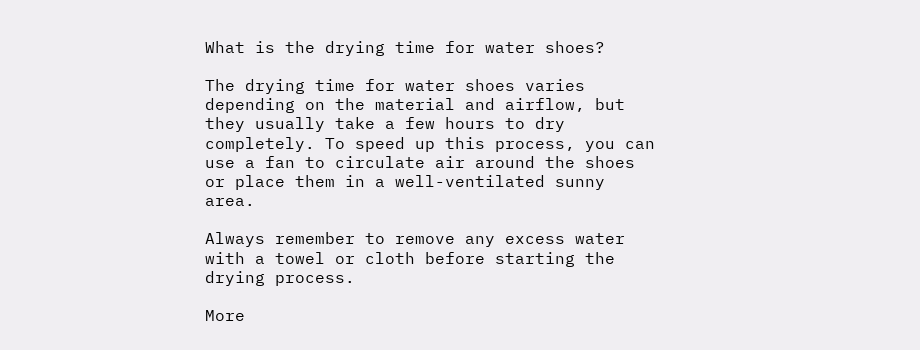What is the drying time for water shoes?

The drying time for water shoes varies depending on the material and airflow, but they usually take a few hours to dry completely. To speed up this process, you can use a fan to circulate air around the shoes or place them in a well-ventilated sunny area.

Always remember to remove any excess water with a towel or cloth before starting the drying process.

More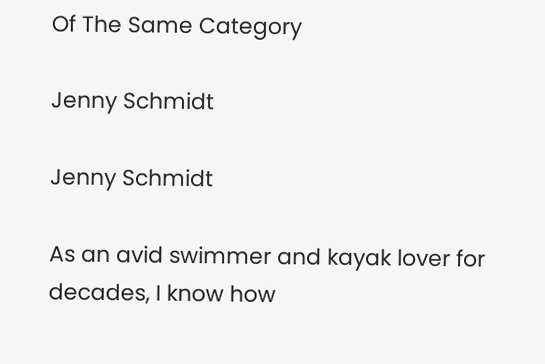Of The Same Category

Jenny Schmidt

Jenny Schmidt

As an avid swimmer and kayak lover for decades, I know how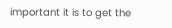important it is to get the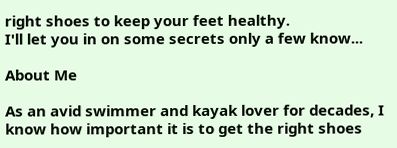right shoes to keep your feet healthy.
I'll let you in on some secrets only a few know...

About Me

As an avid swimmer and kayak lover for decades, I know how important it is to get the right shoes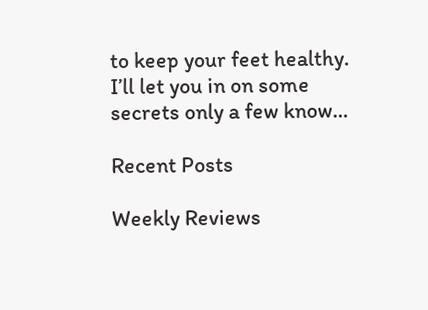to keep your feet healthy.
I’ll let you in on some secrets only a few know…

Recent Posts

Weekly Reviews